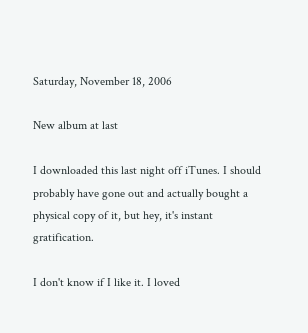Saturday, November 18, 2006

New album at last

I downloaded this last night off iTunes. I should probably have gone out and actually bought a physical copy of it, but hey, it's instant gratification.

I don't know if I like it. I loved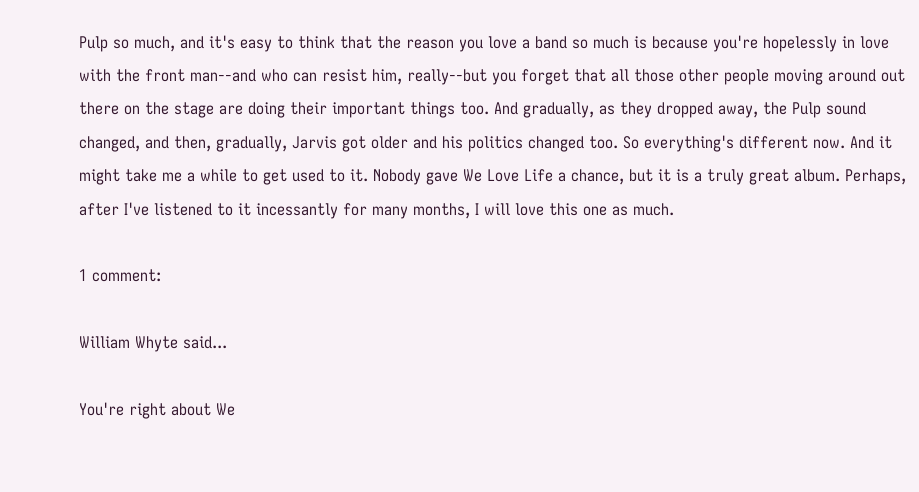Pulp so much, and it's easy to think that the reason you love a band so much is because you're hopelessly in love with the front man--and who can resist him, really--but you forget that all those other people moving around out there on the stage are doing their important things too. And gradually, as they dropped away, the Pulp sound changed, and then, gradually, Jarvis got older and his politics changed too. So everything's different now. And it might take me a while to get used to it. Nobody gave We Love Life a chance, but it is a truly great album. Perhaps, after I've listened to it incessantly for many months, I will love this one as much.

1 comment:

William Whyte said...

You're right about We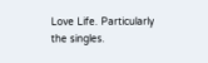Love Life. Particularly the singles.